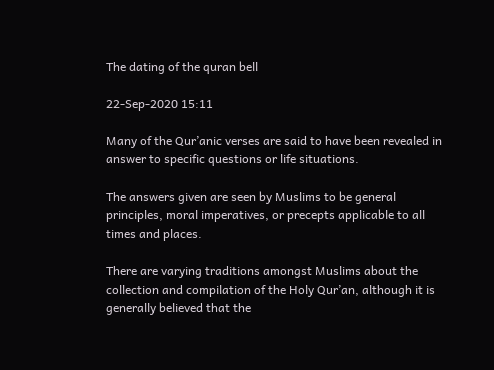The dating of the quran bell

22-Sep-2020 15:11

Many of the Qur’anic verses are said to have been revealed in answer to specific questions or life situations.

The answers given are seen by Muslims to be general principles, moral imperatives, or precepts applicable to all times and places.

There are varying traditions amongst Muslims about the collection and compilation of the Holy Qur’an, although it is generally believed that the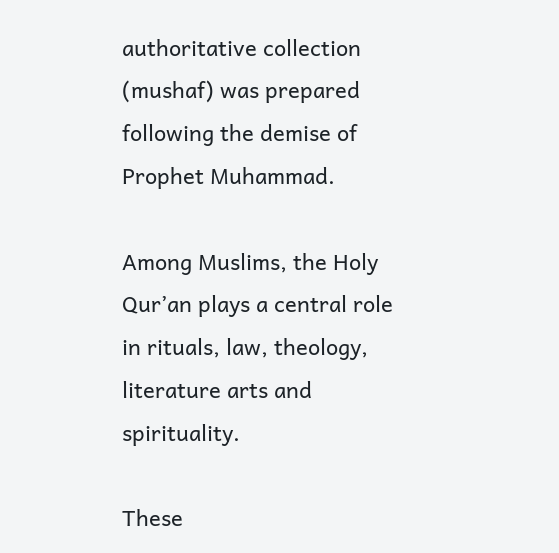authoritative collection (mushaf) was prepared following the demise of Prophet Muhammad.

Among Muslims, the Holy Qur’an plays a central role in rituals, law, theology, literature arts and spirituality.

These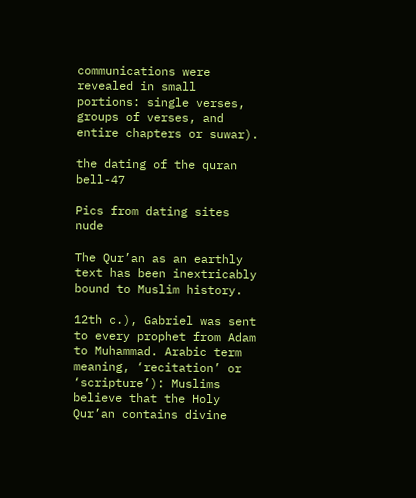communications were revealed in small portions: single verses, groups of verses, and entire chapters or suwar).

the dating of the quran bell-47

Pics from dating sites nude

The Qur’an as an earthly text has been inextricably bound to Muslim history.

12th c.), Gabriel was sent to every prophet from Adam to Muhammad. Arabic term meaning, ‘recitation’ or ‘scripture’): Muslims believe that the Holy Qur’an contains divine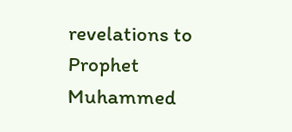revelations to Prophet Muhammed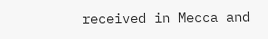received in Mecca and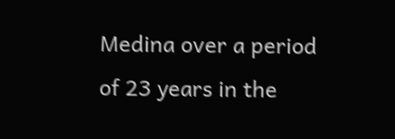Medina over a period of 23 years in the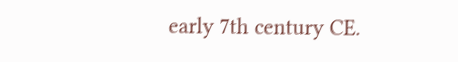early 7th century CE.